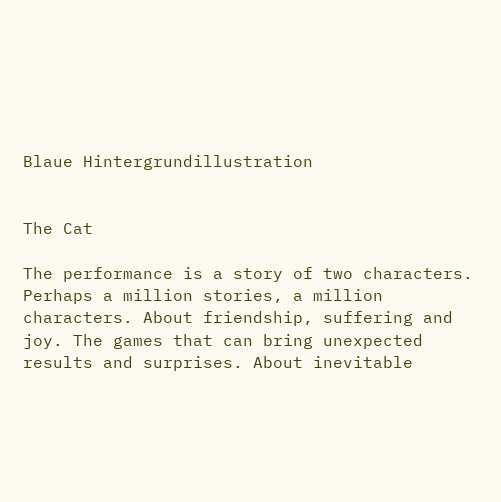Blaue Hintergrundillustration


The Cat

The performance is a story of two characters. Perhaps a million stories, a million characters. About friendship, suffering and joy. The games that can bring unexpected results and surprises. About inevitable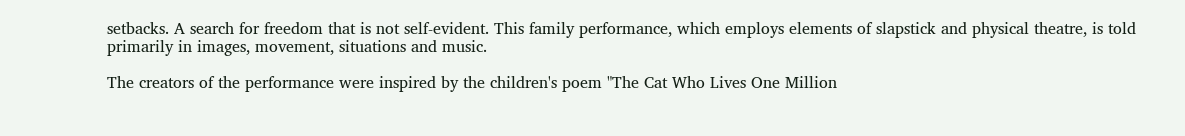setbacks. A search for freedom that is not self-evident. This family performance, which employs elements of slapstick and physical theatre, is told primarily in images, movement, situations and music.

The creators of the performance were inspired by the children's poem "The Cat Who Lives One Million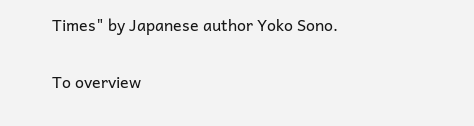Times" by Japanese author Yoko Sono.

To overview